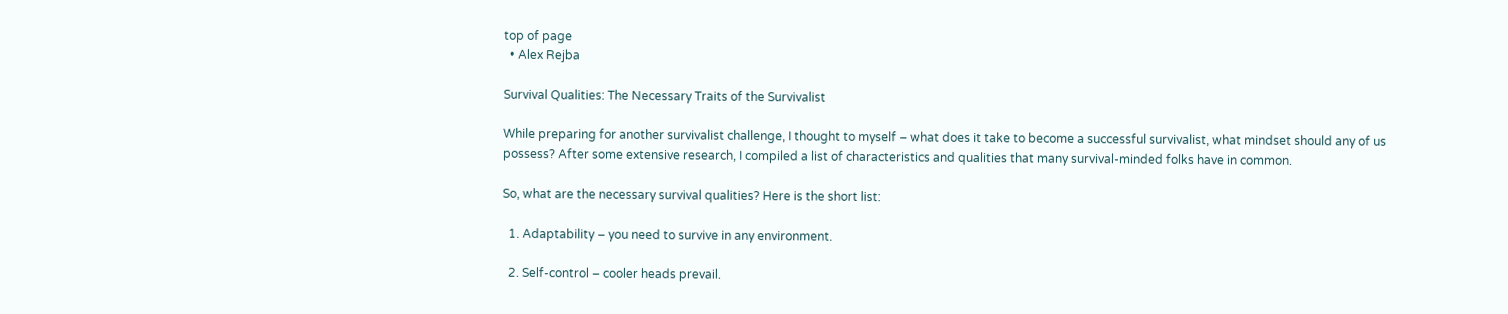top of page
  • Alex Rejba

Survival Qualities: The Necessary Traits of the Survivalist

While preparing for another survivalist challenge, I thought to myself – what does it take to become a successful survivalist, what mindset should any of us possess? After some extensive research, I compiled a list of characteristics and qualities that many survival-minded folks have in common.

So, what are the necessary survival qualities? Here is the short list:

  1. Adaptability – you need to survive in any environment.

  2. Self-control – cooler heads prevail.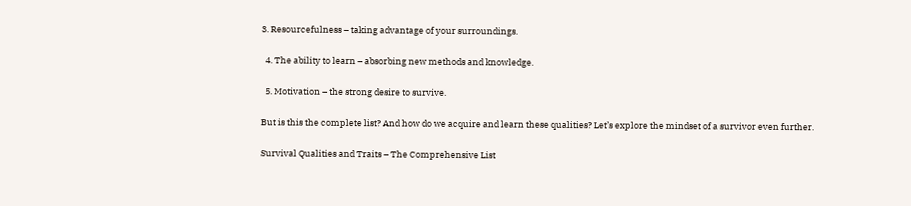3. Resourcefulness – taking advantage of your surroundings.

  4. The ability to learn – absorbing new methods and knowledge.

  5. Motivation – the strong desire to survive.

But is this the complete list? And how do we acquire and learn these qualities? Let’s explore the mindset of a survivor even further.

Survival Qualities and Traits – The Comprehensive List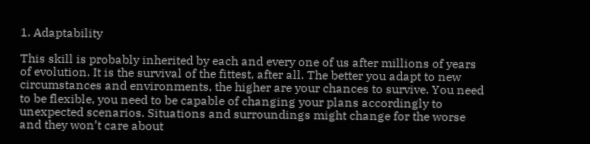1. Adaptability

This skill is probably inherited by each and every one of us after millions of years of evolution. It is the survival of the fittest, after all. The better you adapt to new circumstances and environments, the higher are your chances to survive. You need to be flexible, you need to be capable of changing your plans accordingly to unexpected scenarios. Situations and surroundings might change for the worse and they won’t care about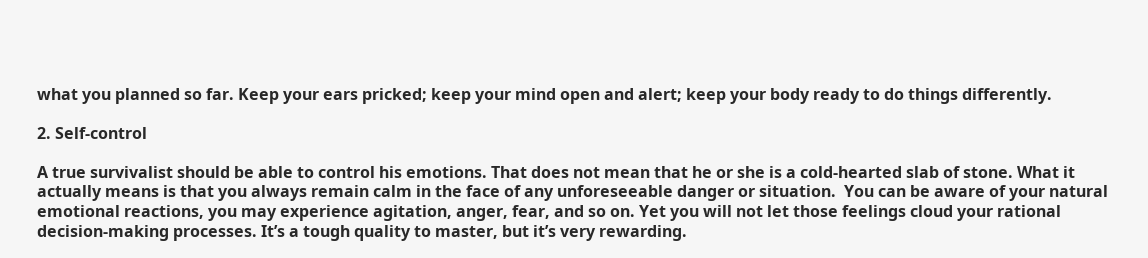what you planned so far. Keep your ears pricked; keep your mind open and alert; keep your body ready to do things differently.

2. Self-control

A true survivalist should be able to control his emotions. That does not mean that he or she is a cold-hearted slab of stone. What it actually means is that you always remain calm in the face of any unforeseeable danger or situation.  You can be aware of your natural emotional reactions, you may experience agitation, anger, fear, and so on. Yet you will not let those feelings cloud your rational decision-making processes. It’s a tough quality to master, but it’s very rewarding.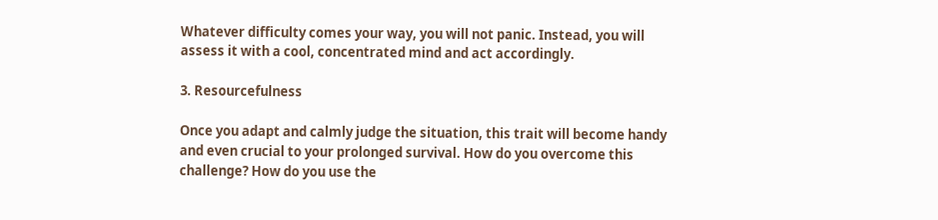Whatever difficulty comes your way, you will not panic. Instead, you will assess it with a cool, concentrated mind and act accordingly.

3. Resourcefulness

Once you adapt and calmly judge the situation, this trait will become handy and even crucial to your prolonged survival. How do you overcome this challenge? How do you use the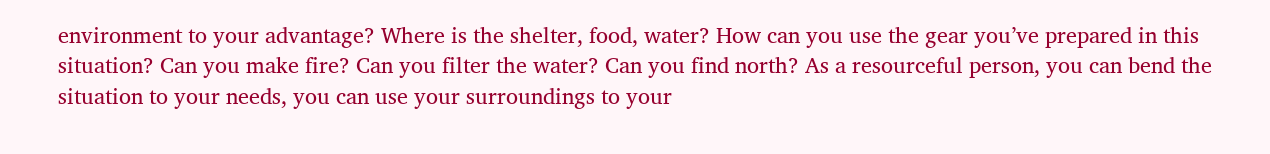environment to your advantage? Where is the shelter, food, water? How can you use the gear you’ve prepared in this situation? Can you make fire? Can you filter the water? Can you find north? As a resourceful person, you can bend the situation to your needs, you can use your surroundings to your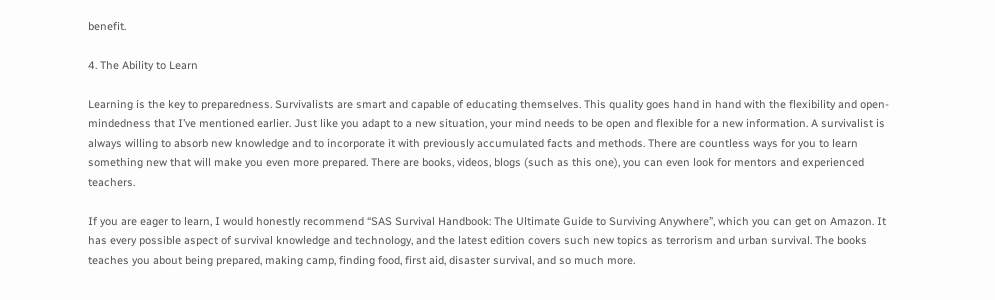benefit.

4. The Ability to Learn

Learning is the key to preparedness. Survivalists are smart and capable of educating themselves. This quality goes hand in hand with the flexibility and open-mindedness that I’ve mentioned earlier. Just like you adapt to a new situation, your mind needs to be open and flexible for a new information. A survivalist is always willing to absorb new knowledge and to incorporate it with previously accumulated facts and methods. There are countless ways for you to learn something new that will make you even more prepared. There are books, videos, blogs (such as this one), you can even look for mentors and experienced teachers.

If you are eager to learn, I would honestly recommend “SAS Survival Handbook: The Ultimate Guide to Surviving Anywhere”, which you can get on Amazon. It has every possible aspect of survival knowledge and technology, and the latest edition covers such new topics as terrorism and urban survival. The books teaches you about being prepared, making camp, finding food, first aid, disaster survival, and so much more.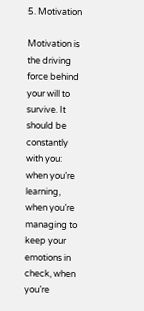5. Motivation

Motivation is the driving force behind your will to survive. It should be constantly with you: when you’re learning, when you’re managing to keep your emotions in check, when you’re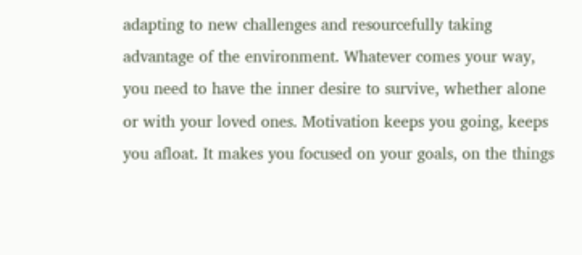adapting to new challenges and resourcefully taking advantage of the environment. Whatever comes your way, you need to have the inner desire to survive, whether alone or with your loved ones. Motivation keeps you going, keeps you afloat. It makes you focused on your goals, on the things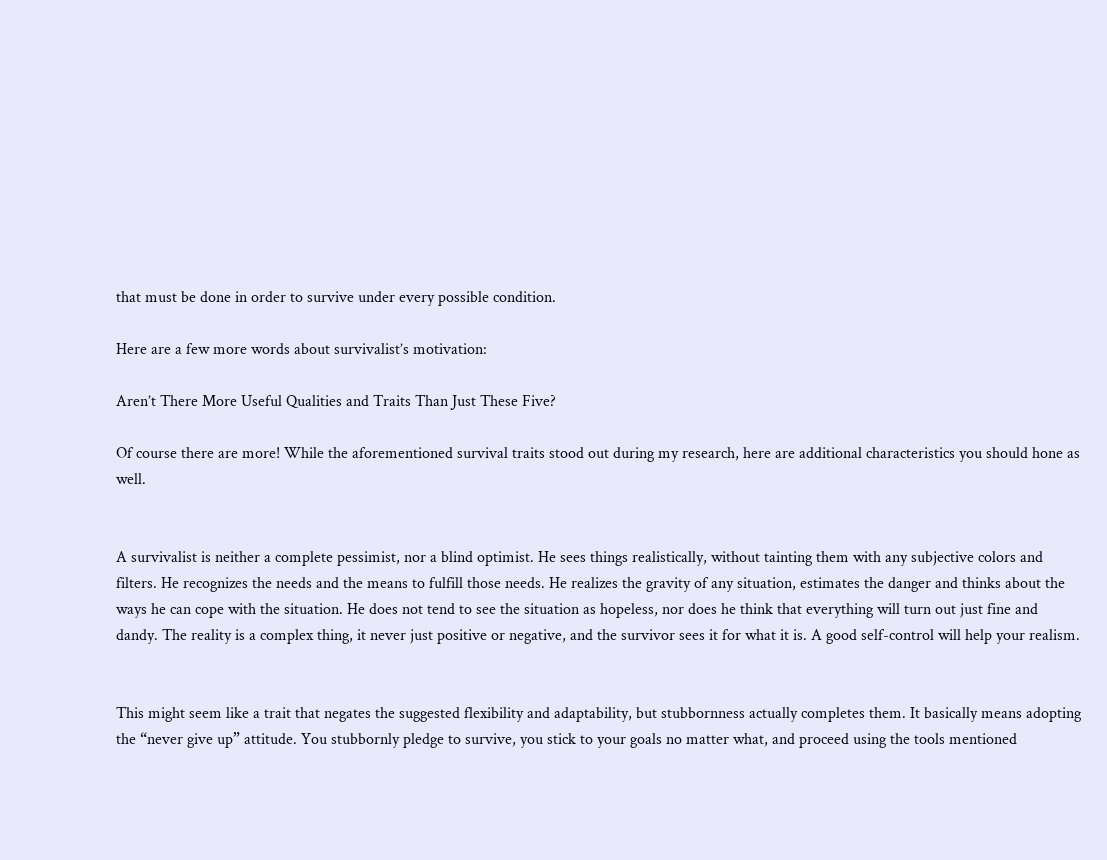that must be done in order to survive under every possible condition.

Here are a few more words about survivalist’s motivation:

Aren’t There More Useful Qualities and Traits Than Just These Five?

Of course there are more! While the aforementioned survival traits stood out during my research, here are additional characteristics you should hone as well.


A survivalist is neither a complete pessimist, nor a blind optimist. He sees things realistically, without tainting them with any subjective colors and filters. He recognizes the needs and the means to fulfill those needs. He realizes the gravity of any situation, estimates the danger and thinks about the ways he can cope with the situation. He does not tend to see the situation as hopeless, nor does he think that everything will turn out just fine and dandy. The reality is a complex thing, it never just positive or negative, and the survivor sees it for what it is. A good self-control will help your realism.


This might seem like a trait that negates the suggested flexibility and adaptability, but stubbornness actually completes them. It basically means adopting the “never give up” attitude. You stubbornly pledge to survive, you stick to your goals no matter what, and proceed using the tools mentioned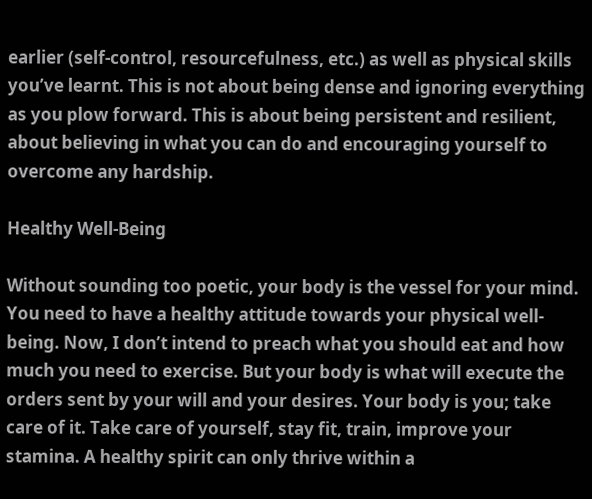earlier (self-control, resourcefulness, etc.) as well as physical skills you’ve learnt. This is not about being dense and ignoring everything as you plow forward. This is about being persistent and resilient, about believing in what you can do and encouraging yourself to overcome any hardship.

Healthy Well-Being

Without sounding too poetic, your body is the vessel for your mind. You need to have a healthy attitude towards your physical well-being. Now, I don’t intend to preach what you should eat and how much you need to exercise. But your body is what will execute the orders sent by your will and your desires. Your body is you; take care of it. Take care of yourself, stay fit, train, improve your stamina. A healthy spirit can only thrive within a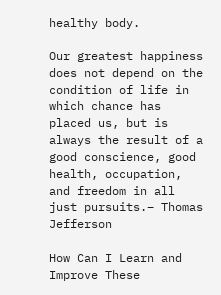healthy body.

Our greatest happiness does not depend on the condition of life in which chance has placed us, but is always the result of a good conscience, good health, occupation, and freedom in all just pursuits.– Thomas Jefferson

How Can I Learn and Improve These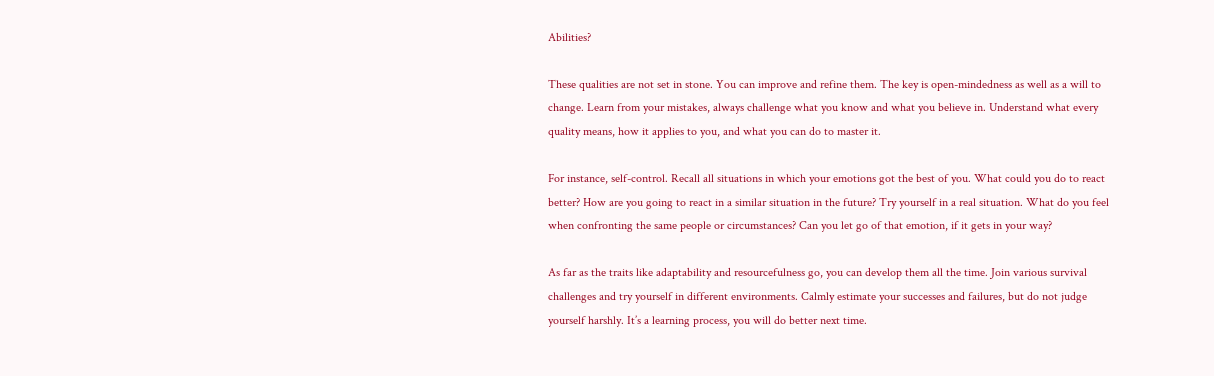Abilities?

These qualities are not set in stone. You can improve and refine them. The key is open-mindedness as well as a will to change. Learn from your mistakes, always challenge what you know and what you believe in. Understand what every quality means, how it applies to you, and what you can do to master it.

For instance, self-control. Recall all situations in which your emotions got the best of you. What could you do to react better? How are you going to react in a similar situation in the future? Try yourself in a real situation. What do you feel when confronting the same people or circumstances? Can you let go of that emotion, if it gets in your way?

As far as the traits like adaptability and resourcefulness go, you can develop them all the time. Join various survival challenges and try yourself in different environments. Calmly estimate your successes and failures, but do not judge yourself harshly. It’s a learning process, you will do better next time.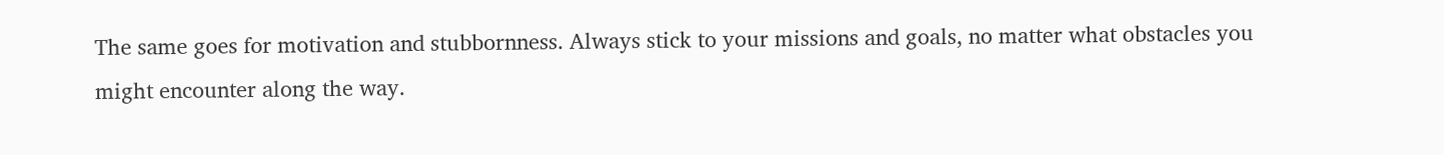The same goes for motivation and stubbornness. Always stick to your missions and goals, no matter what obstacles you might encounter along the way.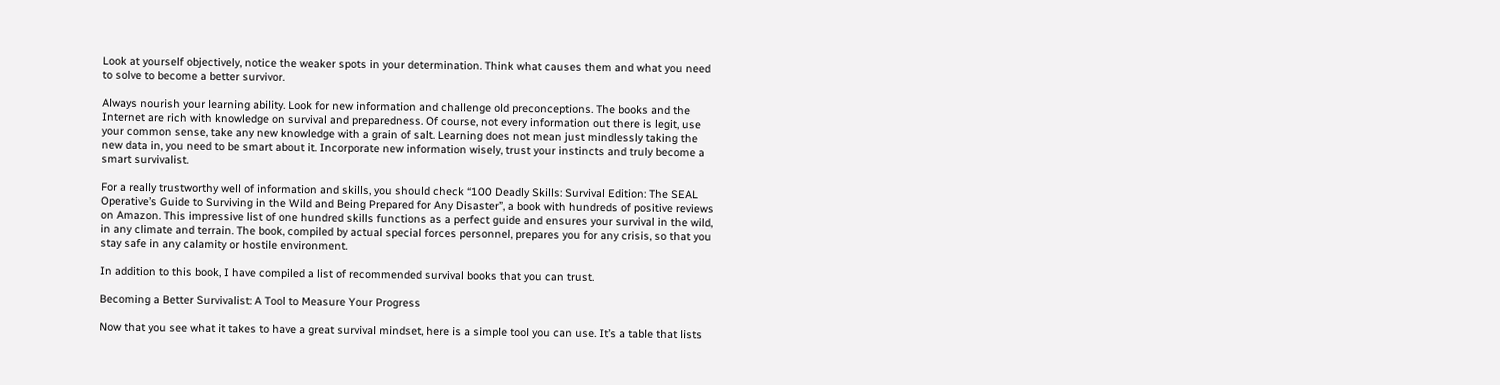Look at yourself objectively, notice the weaker spots in your determination. Think what causes them and what you need to solve to become a better survivor.

Always nourish your learning ability. Look for new information and challenge old preconceptions. The books and the Internet are rich with knowledge on survival and preparedness. Of course, not every information out there is legit, use your common sense, take any new knowledge with a grain of salt. Learning does not mean just mindlessly taking the new data in, you need to be smart about it. Incorporate new information wisely, trust your instincts and truly become a smart survivalist.

For a really trustworthy well of information and skills, you should check “100 Deadly Skills: Survival Edition: The SEAL Operative’s Guide to Surviving in the Wild and Being Prepared for Any Disaster”, a book with hundreds of positive reviews on Amazon. This impressive list of one hundred skills functions as a perfect guide and ensures your survival in the wild, in any climate and terrain. The book, compiled by actual special forces personnel, prepares you for any crisis, so that you stay safe in any calamity or hostile environment.

In addition to this book, I have compiled a list of recommended survival books that you can trust.

Becoming a Better Survivalist: A Tool to Measure Your Progress

Now that you see what it takes to have a great survival mindset, here is a simple tool you can use. It’s a table that lists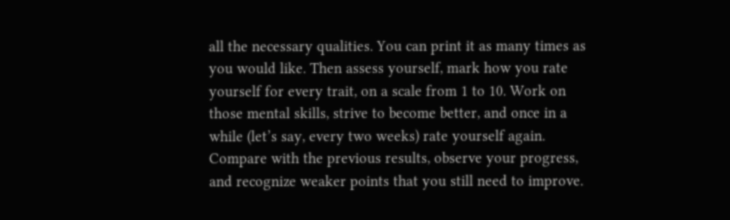all the necessary qualities. You can print it as many times as you would like. Then assess yourself, mark how you rate yourself for every trait, on a scale from 1 to 10. Work on those mental skills, strive to become better, and once in a while (let’s say, every two weeks) rate yourself again. Compare with the previous results, observe your progress, and recognize weaker points that you still need to improve.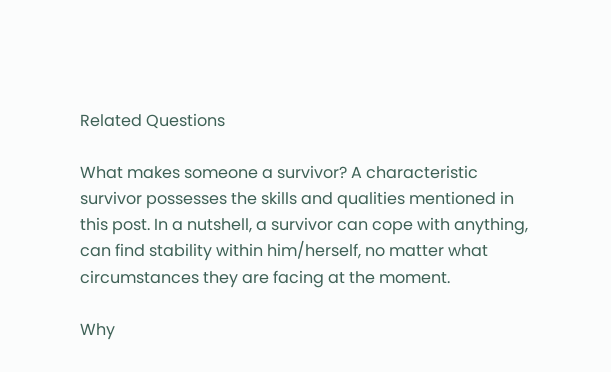Related Questions

What makes someone a survivor? A characteristic survivor possesses the skills and qualities mentioned in this post. In a nutshell, a survivor can cope with anything, can find stability within him/herself, no matter what circumstances they are facing at the moment.

Why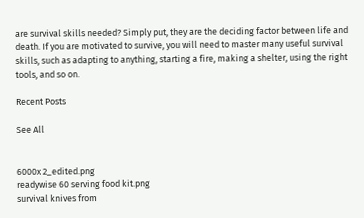are survival skills needed? Simply put, they are the deciding factor between life and death. If you are motivated to survive, you will need to master many useful survival skills, such as adapting to anything, starting a fire, making a shelter, using the right tools, and so on.

Recent Posts

See All


6000x 2_edited.png
readywise 60 serving food kit.png
survival knives from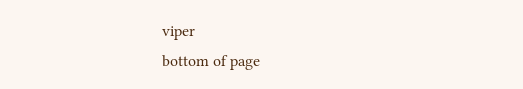viper
bottom of page